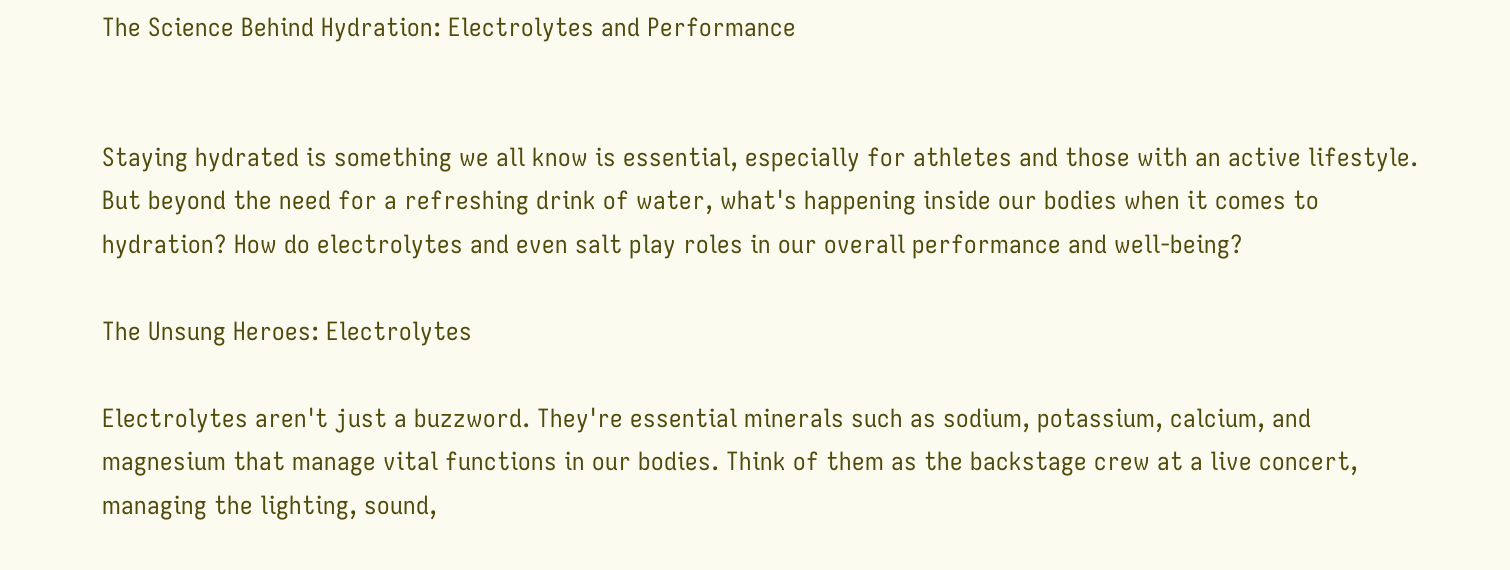The Science Behind Hydration: Electrolytes and Performance


Staying hydrated is something we all know is essential, especially for athletes and those with an active lifestyle. But beyond the need for a refreshing drink of water, what's happening inside our bodies when it comes to hydration? How do electrolytes and even salt play roles in our overall performance and well-being?

The Unsung Heroes: Electrolytes

Electrolytes aren't just a buzzword. They're essential minerals such as sodium, potassium, calcium, and magnesium that manage vital functions in our bodies. Think of them as the backstage crew at a live concert, managing the lighting, sound,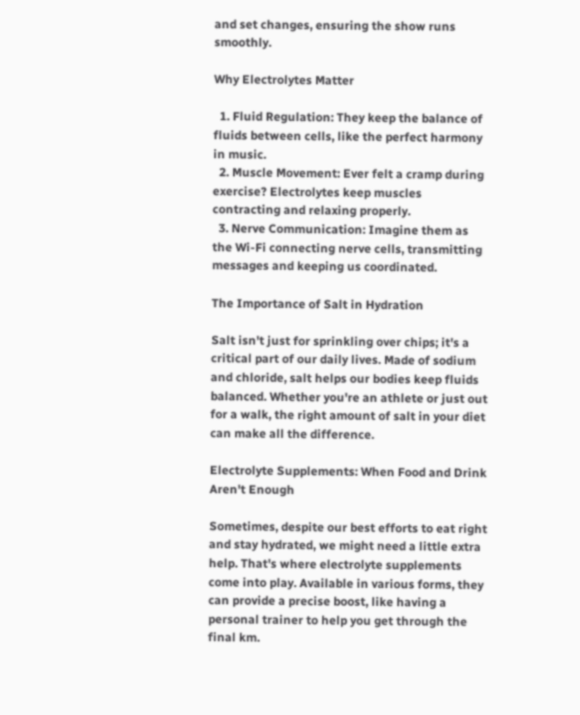and set changes, ensuring the show runs smoothly.

Why Electrolytes Matter

  1. Fluid Regulation: They keep the balance of fluids between cells, like the perfect harmony in music.
  2. Muscle Movement: Ever felt a cramp during exercise? Electrolytes keep muscles contracting and relaxing properly.
  3. Nerve Communication: Imagine them as the Wi-Fi connecting nerve cells, transmitting messages and keeping us coordinated.

The Importance of Salt in Hydration

Salt isn't just for sprinkling over chips; it's a critical part of our daily lives. Made of sodium and chloride, salt helps our bodies keep fluids balanced. Whether you're an athlete or just out for a walk, the right amount of salt in your diet can make all the difference.

Electrolyte Supplements: When Food and Drink Aren't Enough

Sometimes, despite our best efforts to eat right and stay hydrated, we might need a little extra help. That's where electrolyte supplements come into play. Available in various forms, they can provide a precise boost, like having a personal trainer to help you get through the final km.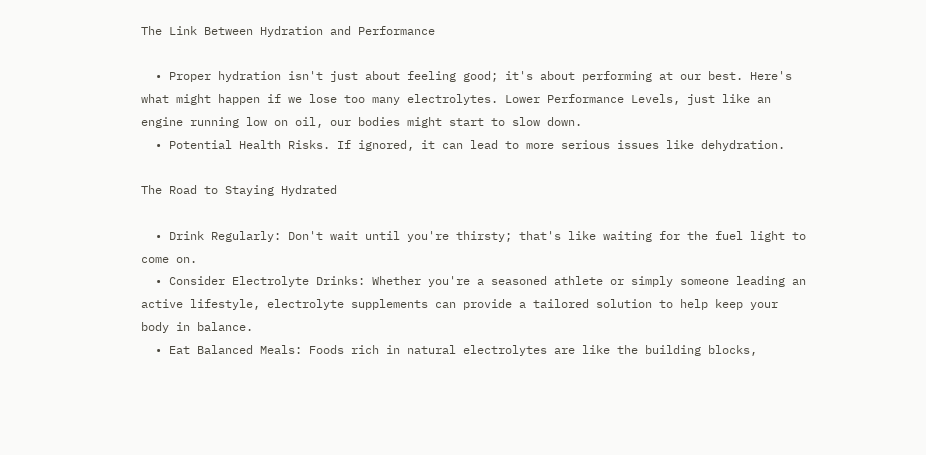The Link Between Hydration and Performance

  • Proper hydration isn't just about feeling good; it's about performing at our best. Here's what might happen if we lose too many electrolytes. Lower Performance Levels, just like an engine running low on oil, our bodies might start to slow down.
  • Potential Health Risks. If ignored, it can lead to more serious issues like dehydration.

The Road to Staying Hydrated

  • Drink Regularly: Don't wait until you're thirsty; that's like waiting for the fuel light to come on.
  • Consider Electrolyte Drinks: Whether you're a seasoned athlete or simply someone leading an active lifestyle, electrolyte supplements can provide a tailored solution to help keep your body in balance.
  • Eat Balanced Meals: Foods rich in natural electrolytes are like the building blocks,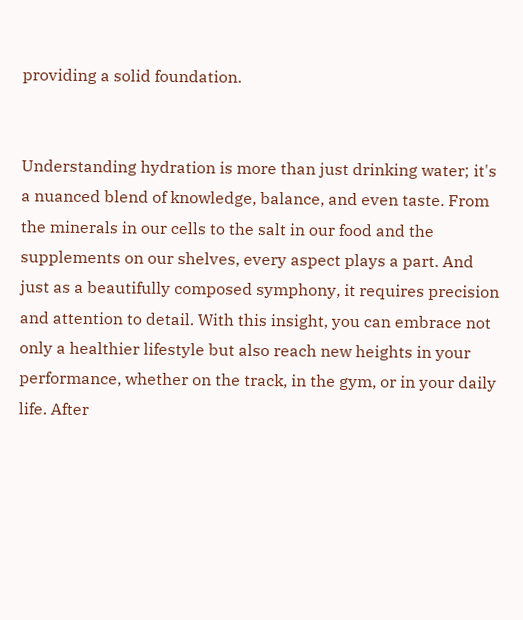providing a solid foundation.


Understanding hydration is more than just drinking water; it's a nuanced blend of knowledge, balance, and even taste. From the minerals in our cells to the salt in our food and the supplements on our shelves, every aspect plays a part. And just as a beautifully composed symphony, it requires precision and attention to detail. With this insight, you can embrace not only a healthier lifestyle but also reach new heights in your performance, whether on the track, in the gym, or in your daily life. After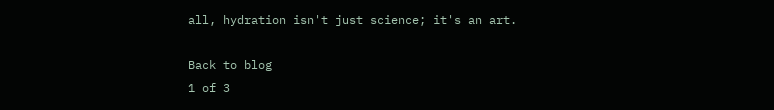all, hydration isn't just science; it's an art.

Back to blog
1 of 3